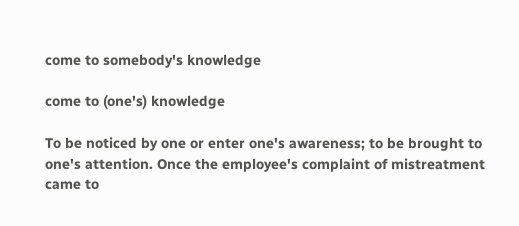come to somebody's knowledge

come to (one's) knowledge

To be noticed by one or enter one's awareness; to be brought to one's attention. Once the employee's complaint of mistreatment came to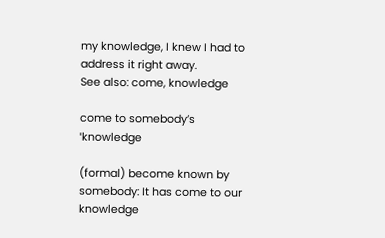my knowledge, I knew I had to address it right away.
See also: come, knowledge

come to somebody’s ˈknowledge

(formal) become known by somebody: It has come to our knowledge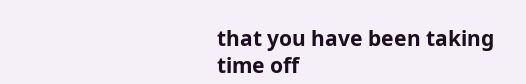that you have been taking time off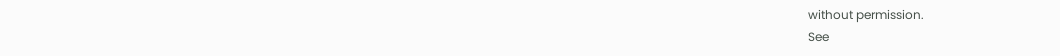without permission.
See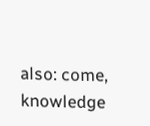also: come, knowledge